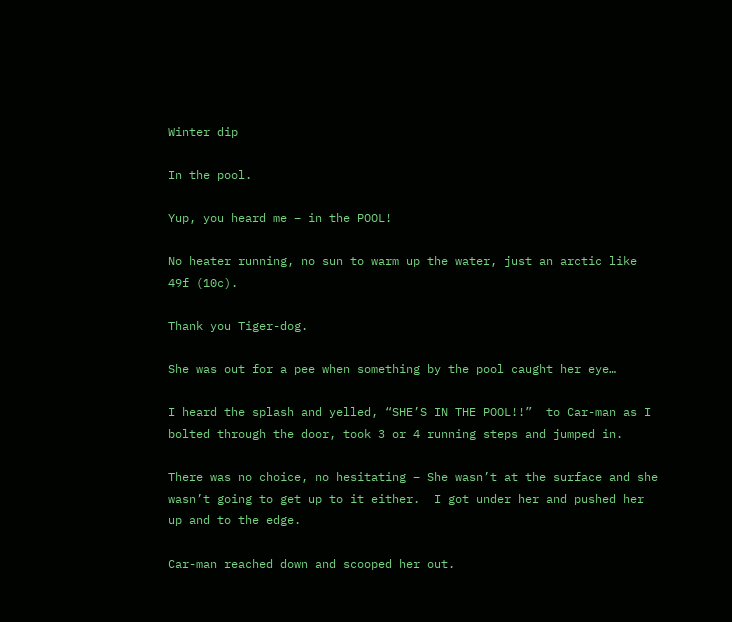Winter dip

In the pool.

Yup, you heard me – in the POOL!

No heater running, no sun to warm up the water, just an arctic like 49f (10c).

Thank you Tiger-dog.

She was out for a pee when something by the pool caught her eye…

I heard the splash and yelled, “SHE’S IN THE POOL!!”  to Car-man as I bolted through the door, took 3 or 4 running steps and jumped in.

There was no choice, no hesitating – She wasn’t at the surface and she wasn’t going to get up to it either.  I got under her and pushed her up and to the edge.

Car-man reached down and scooped her out.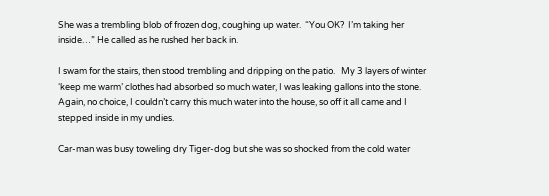She was a trembling blob of frozen dog, coughing up water.  “You OK?  I’m taking her inside…” He called as he rushed her back in.

I swam for the stairs, then stood trembling and dripping on the patio.   My 3 layers of winter ‘keep me warm’ clothes had absorbed so much water, I was leaking gallons into the stone. Again, no choice, I couldn’t carry this much water into the house, so off it all came and I stepped inside in my undies.

Car-man was busy toweling dry Tiger-dog but she was so shocked from the cold water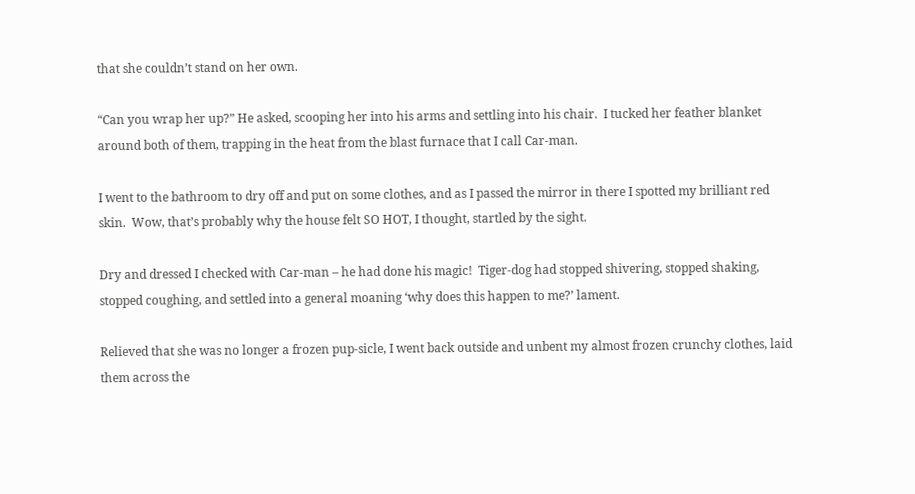that she couldn’t stand on her own.

“Can you wrap her up?” He asked, scooping her into his arms and settling into his chair.  I tucked her feather blanket around both of them, trapping in the heat from the blast furnace that I call Car-man.

I went to the bathroom to dry off and put on some clothes, and as I passed the mirror in there I spotted my brilliant red skin.  Wow, that’s probably why the house felt SO HOT, I thought, startled by the sight.

Dry and dressed I checked with Car-man – he had done his magic!  Tiger-dog had stopped shivering, stopped shaking, stopped coughing, and settled into a general moaning ‘why does this happen to me?’ lament.

Relieved that she was no longer a frozen pup-sicle, I went back outside and unbent my almost frozen crunchy clothes, laid them across the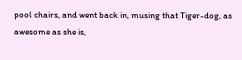pool chairs, and went back in, musing that Tiger-dog, as awesome as she is,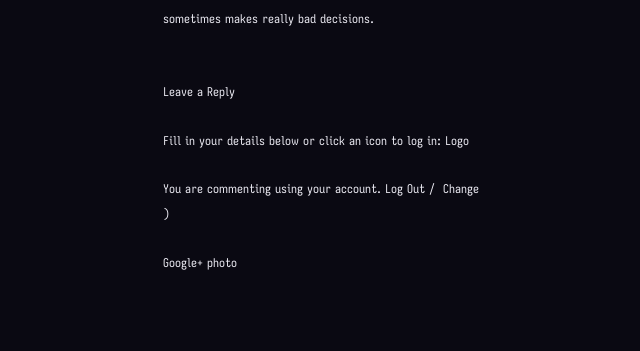sometimes makes really bad decisions.


Leave a Reply

Fill in your details below or click an icon to log in: Logo

You are commenting using your account. Log Out /  Change )

Google+ photo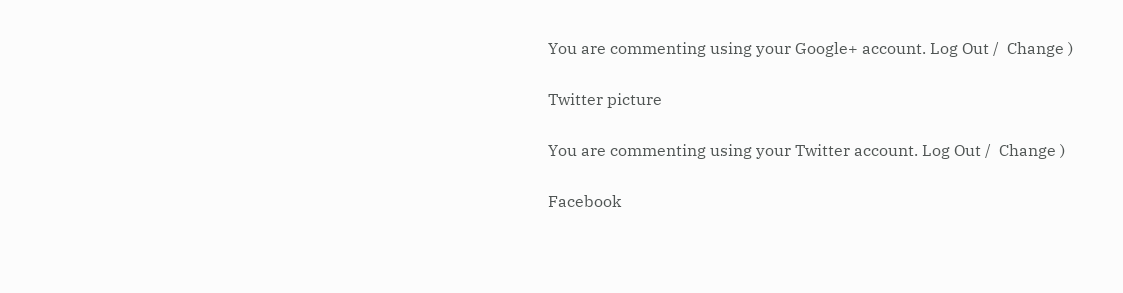You are commenting using your Google+ account. Log Out /  Change )

Twitter picture

You are commenting using your Twitter account. Log Out /  Change )

Facebook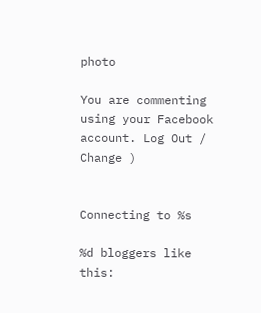photo

You are commenting using your Facebook account. Log Out /  Change )


Connecting to %s

%d bloggers like this: